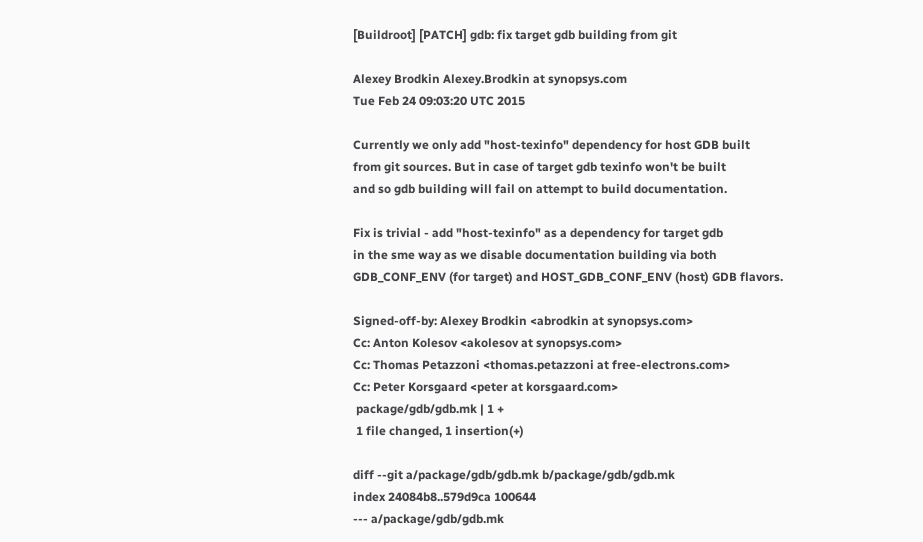[Buildroot] [PATCH] gdb: fix target gdb building from git

Alexey Brodkin Alexey.Brodkin at synopsys.com
Tue Feb 24 09:03:20 UTC 2015

Currently we only add "host-texinfo" dependency for host GDB built
from git sources. But in case of target gdb texinfo won't be built
and so gdb building will fail on attempt to build documentation.

Fix is trivial - add "host-texinfo" as a dependency for target gdb
in the sme way as we disable documentation building via both
GDB_CONF_ENV (for target) and HOST_GDB_CONF_ENV (host) GDB flavors.

Signed-off-by: Alexey Brodkin <abrodkin at synopsys.com>
Cc: Anton Kolesov <akolesov at synopsys.com>
Cc: Thomas Petazzoni <thomas.petazzoni at free-electrons.com>
Cc: Peter Korsgaard <peter at korsgaard.com>
 package/gdb/gdb.mk | 1 +
 1 file changed, 1 insertion(+)

diff --git a/package/gdb/gdb.mk b/package/gdb/gdb.mk
index 24084b8..579d9ca 100644
--- a/package/gdb/gdb.mk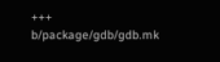+++ b/package/gdb/gdb.mk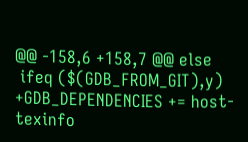@@ -158,6 +158,7 @@ else
 ifeq ($(GDB_FROM_GIT),y)
+GDB_DEPENDENCIES += host-texinfo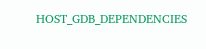HOST_GDB_DEPENDENCIES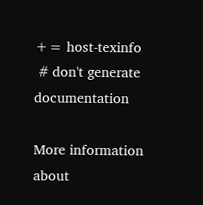+= host-texinfo
 # don't generate documentation

More information about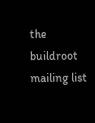the buildroot mailing list